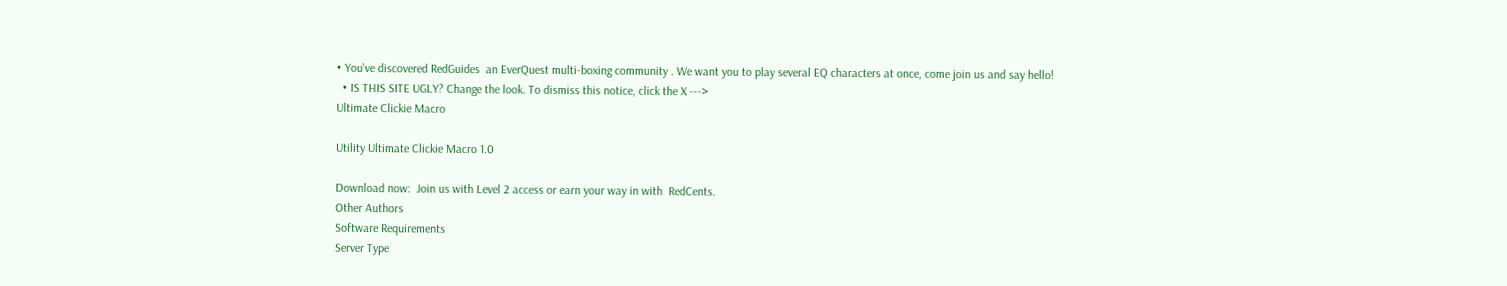• You've discovered RedGuides  an EverQuest multi-boxing community . We want you to play several EQ characters at once, come join us and say hello!
  • IS THIS SITE UGLY? Change the look. To dismiss this notice, click the X --->
Ultimate Clickie Macro

Utility Ultimate Clickie Macro 1.0

Download now:  Join us with Level 2 access or earn your way in with  RedCents.
Other Authors
Software Requirements
Server Type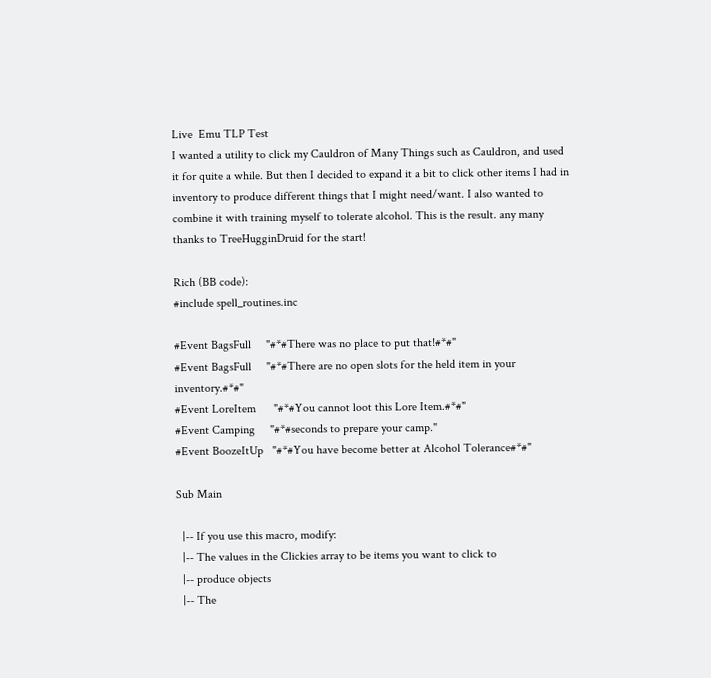Live  Emu TLP Test
I wanted a utility to click my Cauldron of Many Things such as Cauldron, and used it for quite a while. But then I decided to expand it a bit to click other items I had in inventory to produce different things that I might need/want. I also wanted to combine it with training myself to tolerate alcohol. This is the result. any many thanks to TreeHugginDruid for the start!

Rich (BB code):
#include spell_routines.inc

#Event BagsFull     "#*#There was no place to put that!#*#"
#Event BagsFull     "#*#There are no open slots for the held item in your inventory.#*#"
#Event LoreItem      "#*#You cannot loot this Lore Item.#*#"
#Event Camping     "#*#seconds to prepare your camp."
#Event BoozeItUp   "#*#You have become better at Alcohol Tolerance#*#"

Sub Main

  |-- If you use this macro, modify:
  |-- The values in the Clickies array to be items you want to click to
  |-- produce objects
  |-- The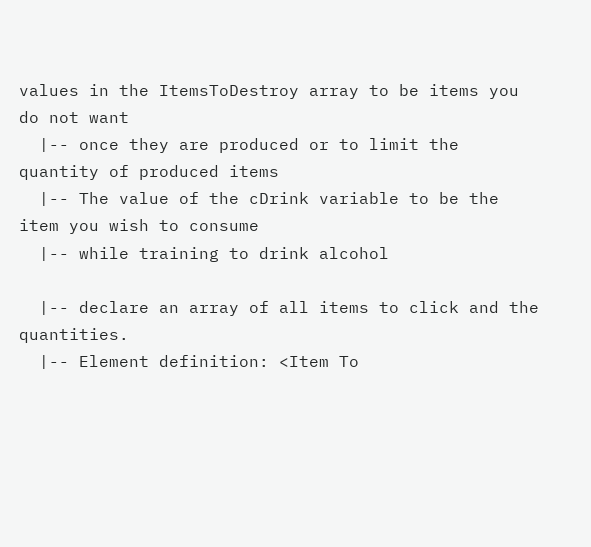values in the ItemsToDestroy array to be items you do not want
  |-- once they are produced or to limit the quantity of produced items
  |-- The value of the cDrink variable to be the item you wish to consume
  |-- while training to drink alcohol

  |-- declare an array of all items to click and the quantities.
  |-- Element definition: <Item To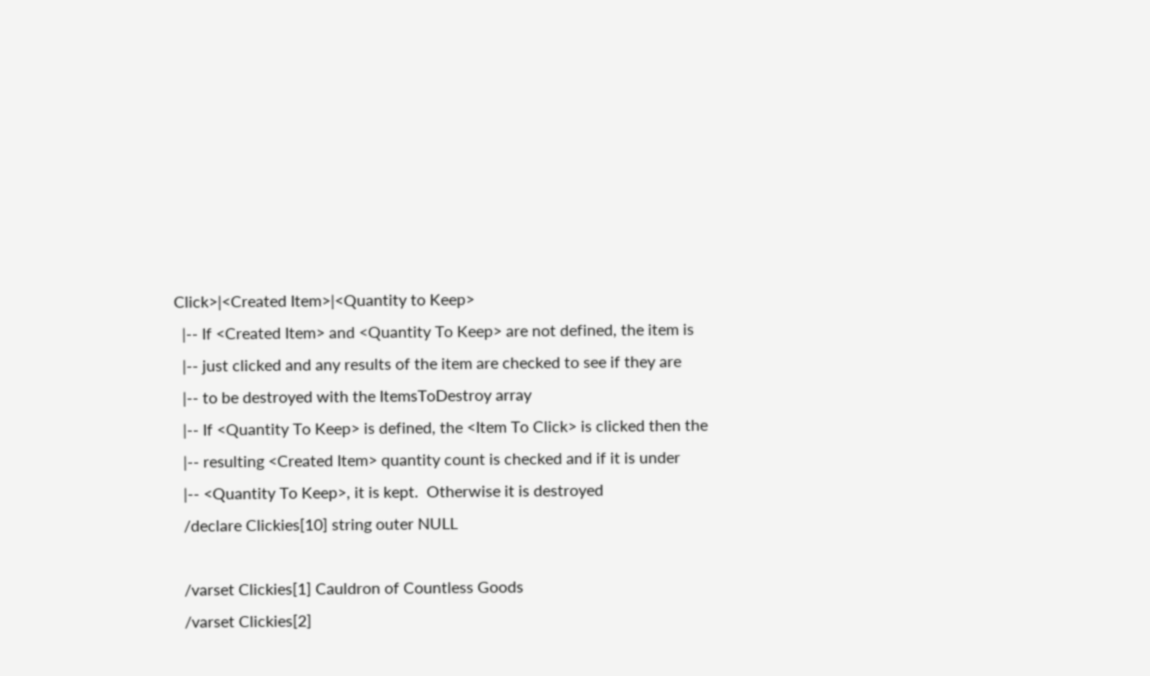Click>|<Created Item>|<Quantity to Keep>
  |-- If <Created Item> and <Quantity To Keep> are not defined, the item is
  |-- just clicked and any results of the item are checked to see if they are
  |-- to be destroyed with the ItemsToDestroy array
  |-- If <Quantity To Keep> is defined, the <Item To Click> is clicked then the
  |-- resulting <Created Item> quantity count is checked and if it is under
  |-- <Quantity To Keep>, it is kept.  Otherwise it is destroyed
  /declare Clickies[10] string outer NULL

  /varset Clickies[1] Cauldron of Countless Goods
  /varset Clickies[2]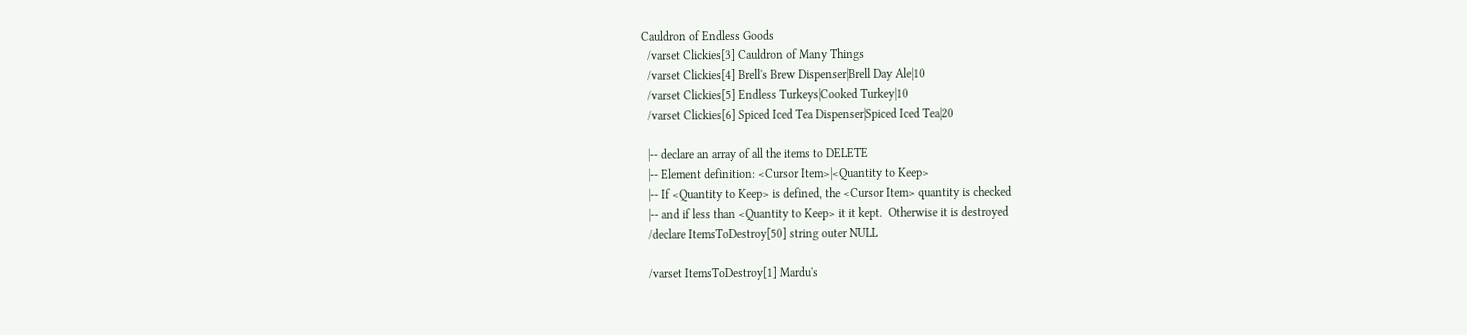Cauldron of Endless Goods
  /varset Clickies[3] Cauldron of Many Things
  /varset Clickies[4] Brell's Brew Dispenser|Brell Day Ale|10
  /varset Clickies[5] Endless Turkeys|Cooked Turkey|10
  /varset Clickies[6] Spiced Iced Tea Dispenser|Spiced Iced Tea|20

  |-- declare an array of all the items to DELETE
  |-- Element definition: <Cursor Item>|<Quantity to Keep>
  |-- If <Quantity to Keep> is defined, the <Cursor Item> quantity is checked
  |-- and if less than <Quantity to Keep> it it kept.  Otherwise it is destroyed
  /declare ItemsToDestroy[50] string outer NULL

  /varset ItemsToDestroy[1] Mardu's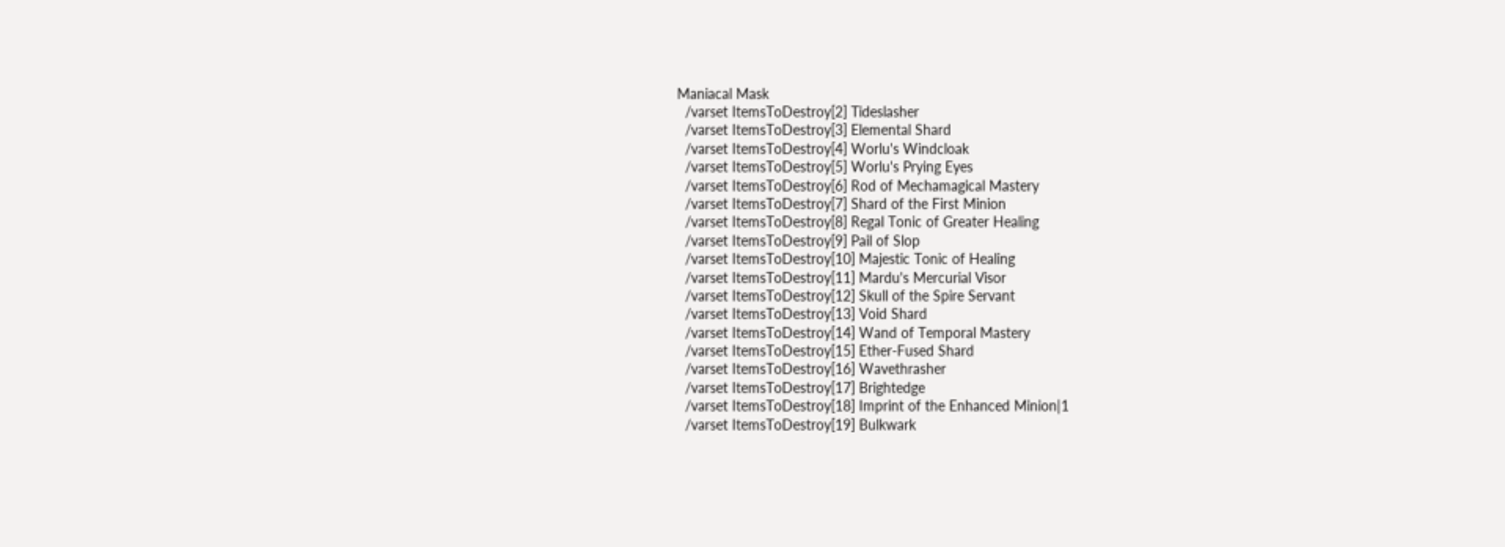Maniacal Mask
  /varset ItemsToDestroy[2] Tideslasher
  /varset ItemsToDestroy[3] Elemental Shard
  /varset ItemsToDestroy[4] Worlu's Windcloak
  /varset ItemsToDestroy[5] Worlu's Prying Eyes
  /varset ItemsToDestroy[6] Rod of Mechamagical Mastery
  /varset ItemsToDestroy[7] Shard of the First Minion
  /varset ItemsToDestroy[8] Regal Tonic of Greater Healing
  /varset ItemsToDestroy[9] Pail of Slop
  /varset ItemsToDestroy[10] Majestic Tonic of Healing
  /varset ItemsToDestroy[11] Mardu's Mercurial Visor
  /varset ItemsToDestroy[12] Skull of the Spire Servant
  /varset ItemsToDestroy[13] Void Shard
  /varset ItemsToDestroy[14] Wand of Temporal Mastery
  /varset ItemsToDestroy[15] Ether-Fused Shard
  /varset ItemsToDestroy[16] Wavethrasher
  /varset ItemsToDestroy[17] Brightedge
  /varset ItemsToDestroy[18] Imprint of the Enhanced Minion|1
  /varset ItemsToDestroy[19] Bulkwark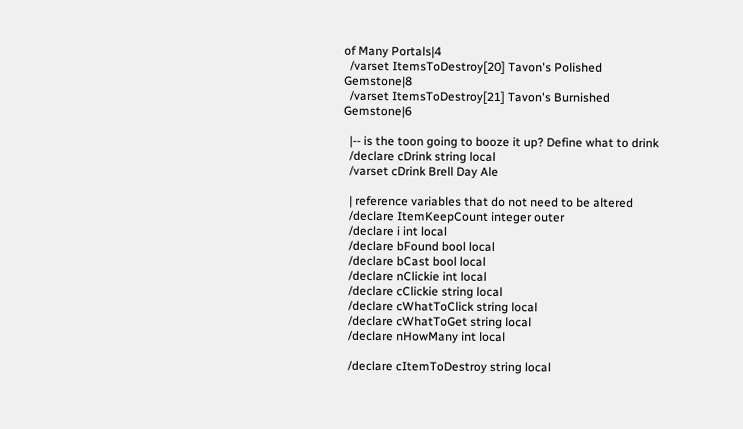of Many Portals|4
  /varset ItemsToDestroy[20] Tavon's Polished Gemstone|8
  /varset ItemsToDestroy[21] Tavon's Burnished Gemstone|6

  |-- is the toon going to booze it up? Define what to drink
  /declare cDrink string local
  /varset cDrink Brell Day Ale

  | reference variables that do not need to be altered
  /declare ItemKeepCount integer outer
  /declare i int local
  /declare bFound bool local
  /declare bCast bool local
  /declare nClickie int local
  /declare cClickie string local
  /declare cWhatToClick string local
  /declare cWhatToGet string local
  /declare nHowMany int local

  /declare cItemToDestroy string local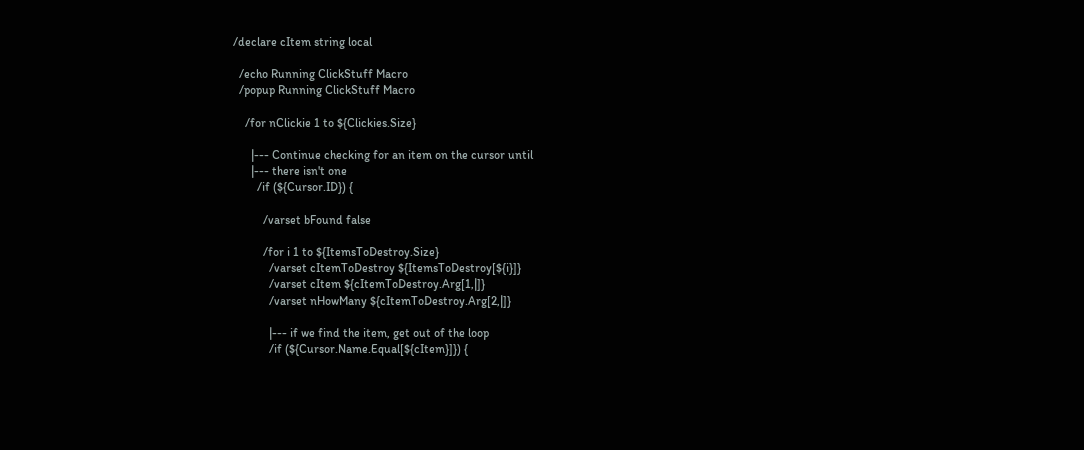/declare cItem string local

  /echo Running ClickStuff Macro
  /popup Running ClickStuff Macro

    /for nClickie 1 to ${Clickies.Size}

      |--- Continue checking for an item on the cursor until
      |--- there isn't one
        /if (${Cursor.ID}) {

          /varset bFound false

          /for i 1 to ${ItemsToDestroy.Size}
            /varset cItemToDestroy ${ItemsToDestroy[${i}]}
            /varset cItem ${cItemToDestroy.Arg[1,|]}
            /varset nHowMany ${cItemToDestroy.Arg[2,|]}

            |--- if we find the item, get out of the loop
            /if (${Cursor.Name.Equal[${cItem}]}) {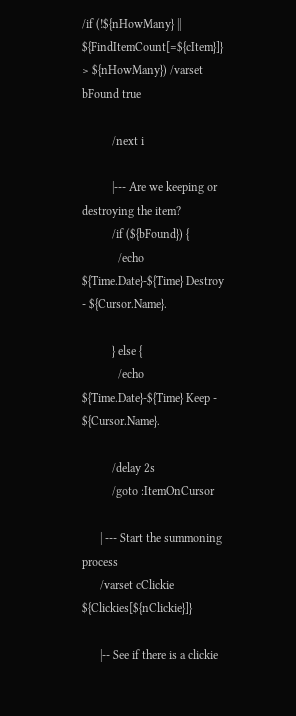/if (!${nHowMany} || ${FindItemCount[=${cItem}]} > ${nHowMany}) /varset bFound true

          /next i

          |--- Are we keeping or destroying the item?
          /if (${bFound}) {
            /echo ${Time.Date}-${Time} Destroy - ${Cursor.Name}.

          } else {
            /echo ${Time.Date}-${Time} Keep - ${Cursor.Name}.

          /delay 2s
          /goto :ItemOnCursor

      | --- Start the summoning process
      /varset cClickie ${Clickies[${nClickie}]}

      |-- See if there is a clickie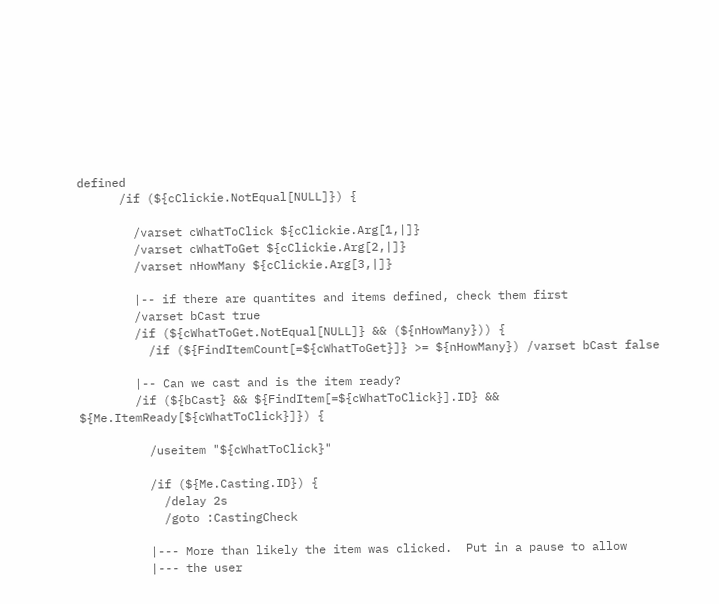defined
      /if (${cClickie.NotEqual[NULL]}) {

        /varset cWhatToClick ${cClickie.Arg[1,|]}
        /varset cWhatToGet ${cClickie.Arg[2,|]}
        /varset nHowMany ${cClickie.Arg[3,|]}

        |-- if there are quantites and items defined, check them first
        /varset bCast true
        /if (${cWhatToGet.NotEqual[NULL]} && (${nHowMany})) {
          /if (${FindItemCount[=${cWhatToGet}]} >= ${nHowMany}) /varset bCast false

        |-- Can we cast and is the item ready?
        /if (${bCast} && ${FindItem[=${cWhatToClick}].ID} && ${Me.ItemReady[${cWhatToClick}]}) {

          /useitem "${cWhatToClick}"

          /if (${Me.Casting.ID}) {
            /delay 2s
            /goto :CastingCheck

          |--- More than likely the item was clicked.  Put in a pause to allow
          |--- the user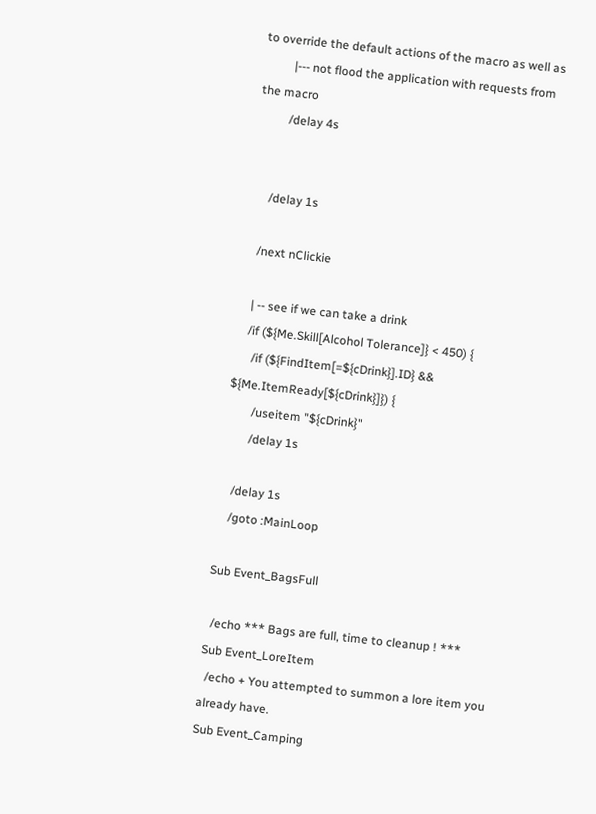to override the default actions of the macro as well as
          |--- not flood the application with requests from the macro
          /delay 4s


      /delay 1s

    /next nClickie

    | -- see if we can take a drink
    /if (${Me.Skill[Alcohol Tolerance]} < 450) {
      /if (${FindItem[=${cDrink}].ID} && ${Me.ItemReady[${cDrink}]}) {
        /useitem "${cDrink}"
        /delay 1s

    /delay 1s
    /goto :MainLoop

Sub Event_BagsFull

  /echo *** Bags are full, time to cleanup ! ***
Sub Event_LoreItem
  /echo + You attempted to summon a lore item you already have.
Sub Event_Camping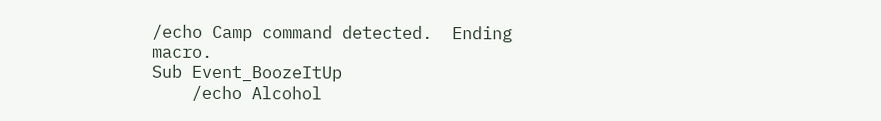/echo Camp command detected.  Ending macro.
Sub Event_BoozeItUp
    /echo Alcohol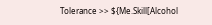Tolerance >> ${Me.Skill[Alcohol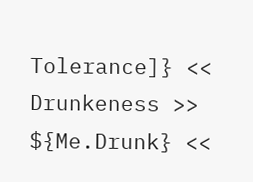Tolerance]} <<     Drunkeness >> ${Me.Drunk} <<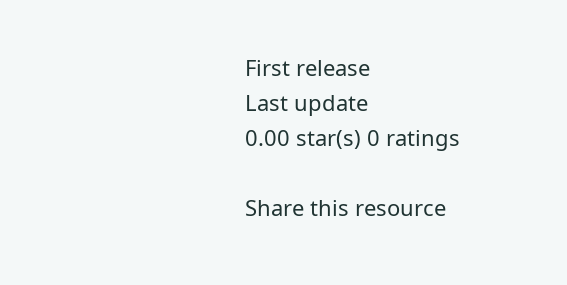First release
Last update
0.00 star(s) 0 ratings

Share this resource